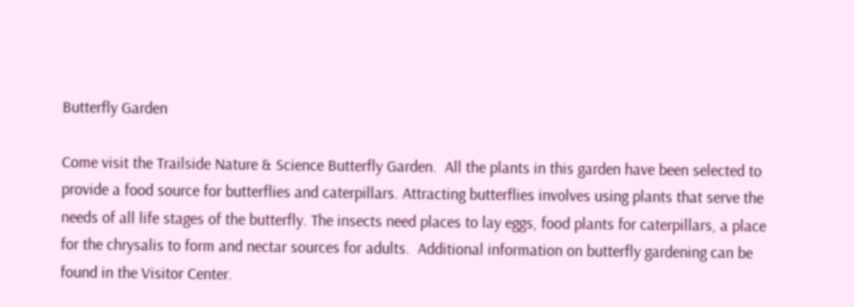Butterfly Garden

Come visit the Trailside Nature & Science Butterfly Garden.  All the plants in this garden have been selected to provide a food source for butterflies and caterpillars. Attracting butterflies involves using plants that serve the needs of all life stages of the butterfly. The insects need places to lay eggs, food plants for caterpillars, a place for the chrysalis to form and nectar sources for adults.  Additional information on butterfly gardening can be found in the Visitor Center.